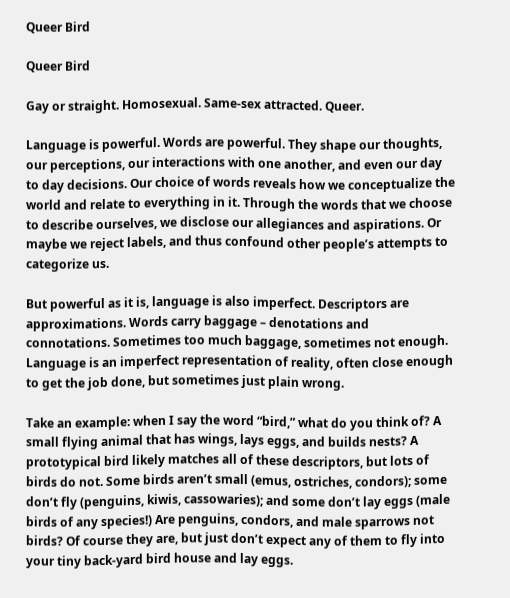Queer Bird

Queer Bird

Gay or straight. Homosexual. Same-sex attracted. Queer.

Language is powerful. Words are powerful. They shape our thoughts, our perceptions, our interactions with one another, and even our day to day decisions. Our choice of words reveals how we conceptualize the world and relate to everything in it. Through the words that we choose to describe ourselves, we disclose our allegiances and aspirations. Or maybe we reject labels, and thus confound other people’s attempts to categorize us.

But powerful as it is, language is also imperfect. Descriptors are approximations. Words carry baggage – denotations and connotations. Sometimes too much baggage, sometimes not enough. Language is an imperfect representation of reality, often close enough to get the job done, but sometimes just plain wrong.

Take an example: when I say the word “bird,” what do you think of? A small flying animal that has wings, lays eggs, and builds nests? A prototypical bird likely matches all of these descriptors, but lots of birds do not. Some birds aren’t small (emus, ostriches, condors); some don’t fly (penguins, kiwis, cassowaries); and some don’t lay eggs (male birds of any species!) Are penguins, condors, and male sparrows not birds? Of course they are, but just don’t expect any of them to fly into your tiny back-yard bird house and lay eggs.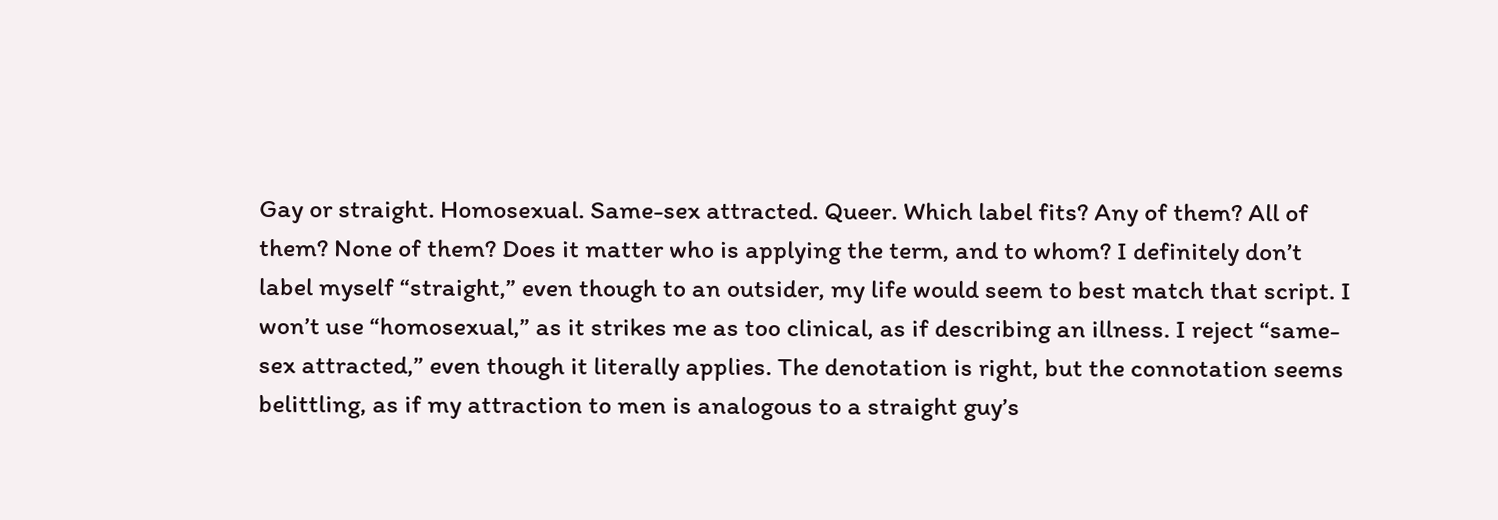Gay or straight. Homosexual. Same-sex attracted. Queer. Which label fits? Any of them? All of them? None of them? Does it matter who is applying the term, and to whom? I definitely don’t label myself “straight,” even though to an outsider, my life would seem to best match that script. I won’t use “homosexual,” as it strikes me as too clinical, as if describing an illness. I reject “same-sex attracted,” even though it literally applies. The denotation is right, but the connotation seems belittling, as if my attraction to men is analogous to a straight guy’s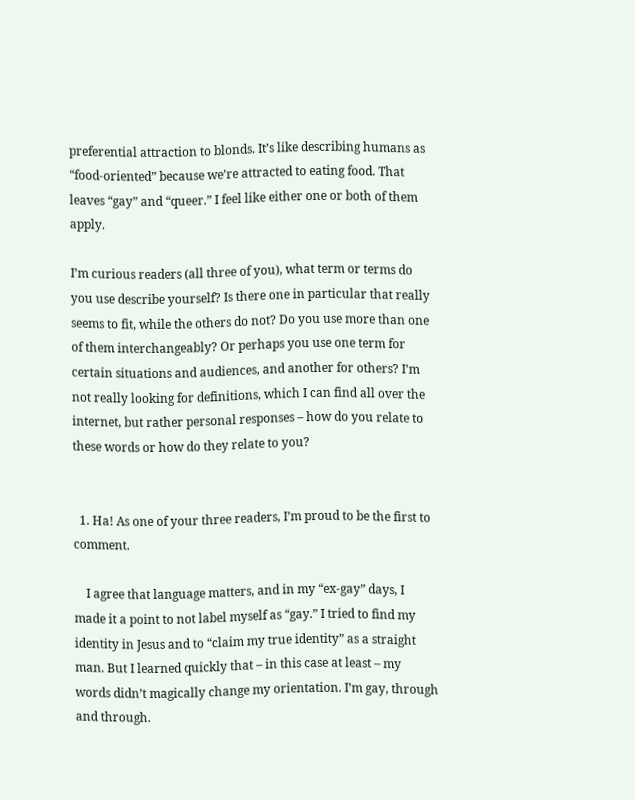preferential attraction to blonds. It’s like describing humans as “food-oriented” because we’re attracted to eating food. That leaves “gay” and “queer.” I feel like either one or both of them apply.

I’m curious readers (all three of you), what term or terms do you use describe yourself? Is there one in particular that really seems to fit, while the others do not? Do you use more than one of them interchangeably? Or perhaps you use one term for certain situations and audiences, and another for others? I’m not really looking for definitions, which I can find all over the internet, but rather personal responses – how do you relate to these words or how do they relate to you?


  1. Ha! As one of your three readers, I’m proud to be the first to comment.

    I agree that language matters, and in my “ex-gay” days, I made it a point to not label myself as “gay.” I tried to find my identity in Jesus and to “claim my true identity” as a straight man. But I learned quickly that – in this case at least – my words didn’t magically change my orientation. I’m gay, through and through.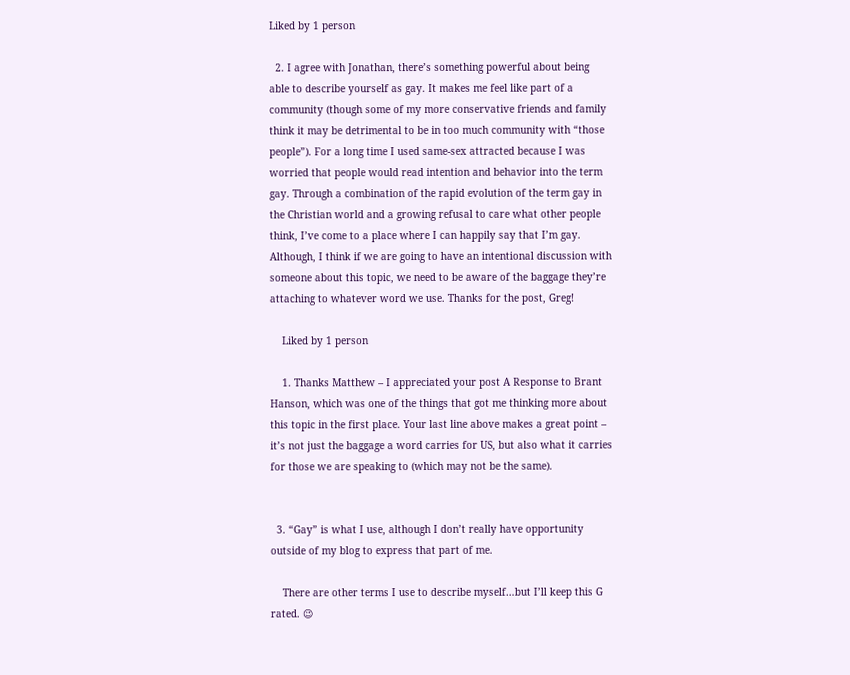Liked by 1 person

  2. I agree with Jonathan, there’s something powerful about being able to describe yourself as gay. It makes me feel like part of a community (though some of my more conservative friends and family think it may be detrimental to be in too much community with “those people”). For a long time I used same-sex attracted because I was worried that people would read intention and behavior into the term gay. Through a combination of the rapid evolution of the term gay in the Christian world and a growing refusal to care what other people think, I’ve come to a place where I can happily say that I’m gay. Although, I think if we are going to have an intentional discussion with someone about this topic, we need to be aware of the baggage they’re attaching to whatever word we use. Thanks for the post, Greg!

    Liked by 1 person

    1. Thanks Matthew – I appreciated your post A Response to Brant Hanson, which was one of the things that got me thinking more about this topic in the first place. Your last line above makes a great point – it’s not just the baggage a word carries for US, but also what it carries for those we are speaking to (which may not be the same).


  3. “Gay” is what I use, although I don’t really have opportunity outside of my blog to express that part of me.

    There are other terms I use to describe myself…but I’ll keep this G rated. 😉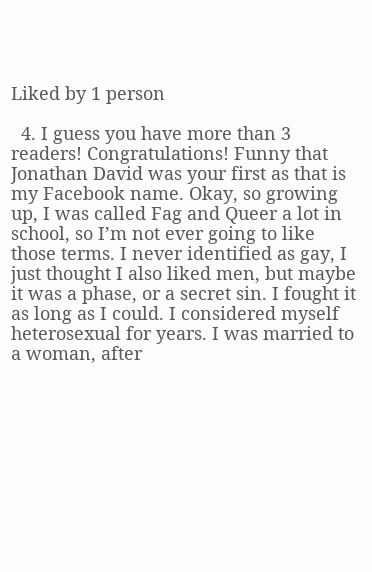Liked by 1 person

  4. I guess you have more than 3 readers! Congratulations! Funny that Jonathan David was your first as that is my Facebook name. Okay, so growing up, I was called Fag and Queer a lot in school, so I’m not ever going to like those terms. I never identified as gay, I just thought I also liked men, but maybe it was a phase, or a secret sin. I fought it as long as I could. I considered myself heterosexual for years. I was married to a woman, after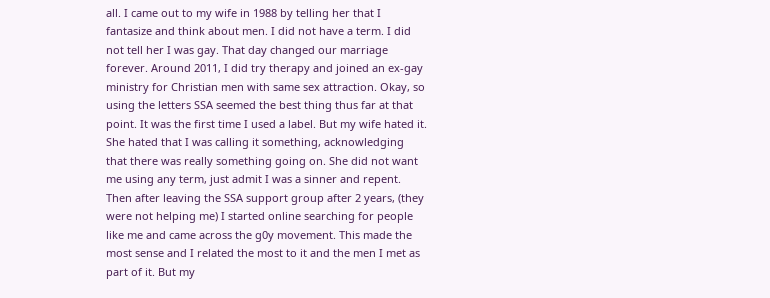all. I came out to my wife in 1988 by telling her that I fantasize and think about men. I did not have a term. I did not tell her I was gay. That day changed our marriage forever. Around 2011, I did try therapy and joined an ex-gay ministry for Christian men with same sex attraction. Okay, so using the letters SSA seemed the best thing thus far at that point. It was the first time I used a label. But my wife hated it. She hated that I was calling it something, acknowledging that there was really something going on. She did not want me using any term, just admit I was a sinner and repent. Then after leaving the SSA support group after 2 years, (they were not helping me) I started online searching for people like me and came across the g0y movement. This made the most sense and I related the most to it and the men I met as part of it. But my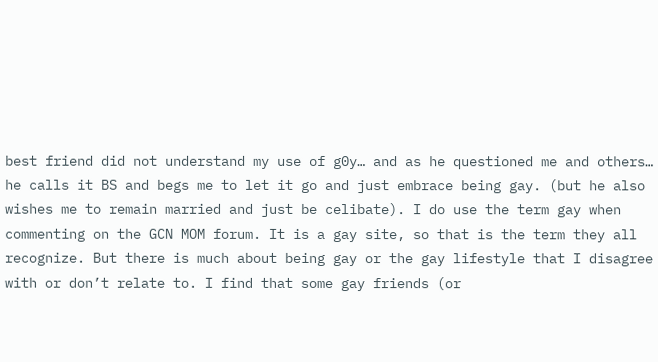best friend did not understand my use of g0y… and as he questioned me and others… he calls it BS and begs me to let it go and just embrace being gay. (but he also wishes me to remain married and just be celibate). I do use the term gay when commenting on the GCN MOM forum. It is a gay site, so that is the term they all recognize. But there is much about being gay or the gay lifestyle that I disagree with or don’t relate to. I find that some gay friends (or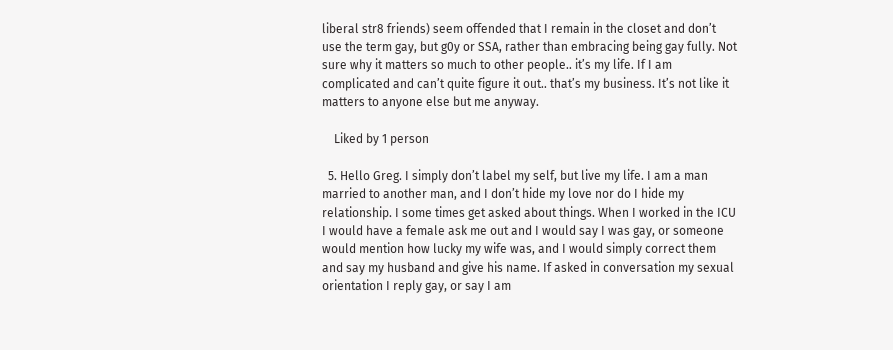liberal str8 friends) seem offended that I remain in the closet and don’t use the term gay, but g0y or SSA, rather than embracing being gay fully. Not sure why it matters so much to other people.. it’s my life. If I am complicated and can’t quite figure it out.. that’s my business. It’s not like it matters to anyone else but me anyway.

    Liked by 1 person

  5. Hello Greg. I simply don’t label my self, but live my life. I am a man married to another man, and I don’t hide my love nor do I hide my relationship. I some times get asked about things. When I worked in the ICU I would have a female ask me out and I would say I was gay, or someone would mention how lucky my wife was, and I would simply correct them and say my husband and give his name. If asked in conversation my sexual orientation I reply gay, or say I am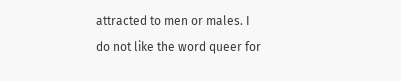attracted to men or males. I do not like the word queer for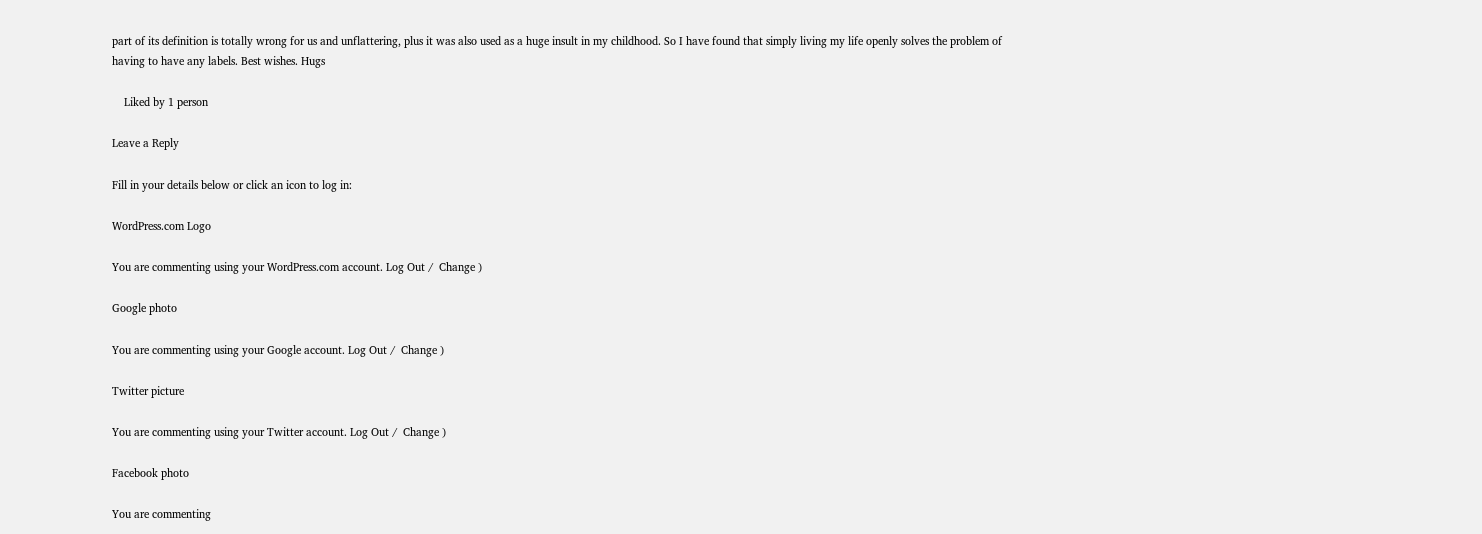part of its definition is totally wrong for us and unflattering, plus it was also used as a huge insult in my childhood. So I have found that simply living my life openly solves the problem of having to have any labels. Best wishes. Hugs

    Liked by 1 person

Leave a Reply

Fill in your details below or click an icon to log in:

WordPress.com Logo

You are commenting using your WordPress.com account. Log Out /  Change )

Google photo

You are commenting using your Google account. Log Out /  Change )

Twitter picture

You are commenting using your Twitter account. Log Out /  Change )

Facebook photo

You are commenting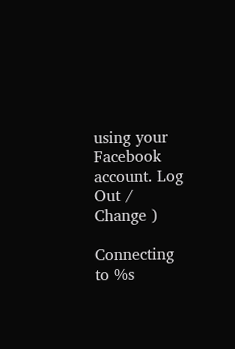using your Facebook account. Log Out /  Change )

Connecting to %s